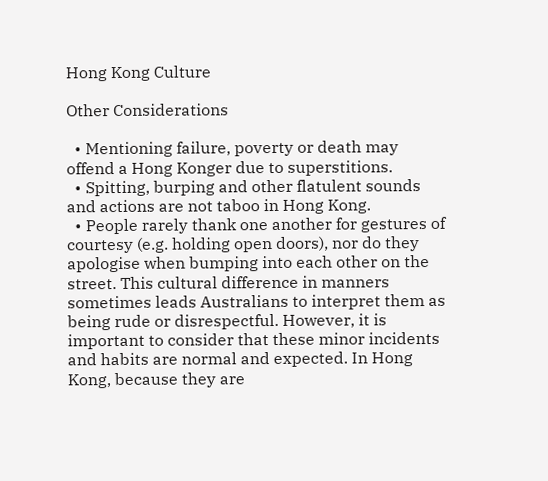Hong Kong Culture

Other Considerations

  • Mentioning failure, poverty or death may offend a Hong Konger due to superstitions.
  • Spitting, burping and other flatulent sounds and actions are not taboo in Hong Kong.
  • People rarely thank one another for gestures of courtesy (e.g. holding open doors), nor do they apologise when bumping into each other on the street. This cultural difference in manners sometimes leads Australians to interpret them as being rude or disrespectful. However, it is important to consider that these minor incidents and habits are normal and expected. In Hong Kong, because they are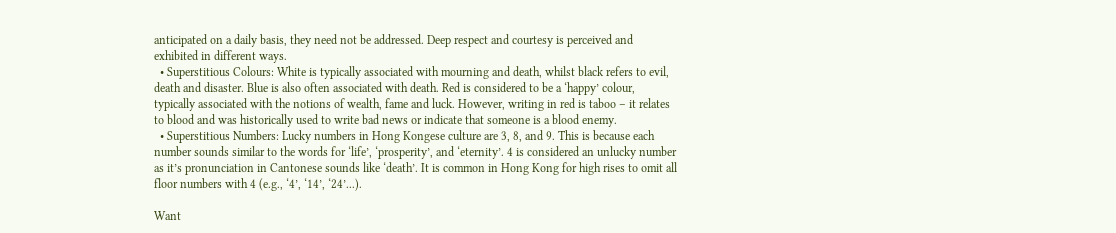anticipated on a daily basis, they need not be addressed. Deep respect and courtesy is perceived and exhibited in different ways.
  • Superstitious Colours: White is typically associated with mourning and death, whilst black refers to evil, death and disaster. Blue is also often associated with death. Red is considered to be a ‘happy’ colour, typically associated with the notions of wealth, fame and luck. However, writing in red is taboo – it relates to blood and was historically used to write bad news or indicate that someone is a blood enemy.
  • Superstitious Numbers: Lucky numbers in Hong Kongese culture are 3, 8, and 9. This is because each number sounds similar to the words for ‘life’, ‘prosperity’, and ‘eternity’. 4 is considered an unlucky number as it’s pronunciation in Cantonese sounds like ‘death’. It is common in Hong Kong for high rises to omit all floor numbers with 4 (e.g., ‘4’, ‘14’, ‘24’...).

Want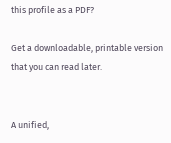this profile as a PDF?

Get a downloadable, printable version that you can read later.


A unified,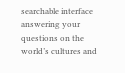searchable interface answering your questions on the world’s cultures and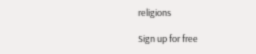religions

Sign up for free